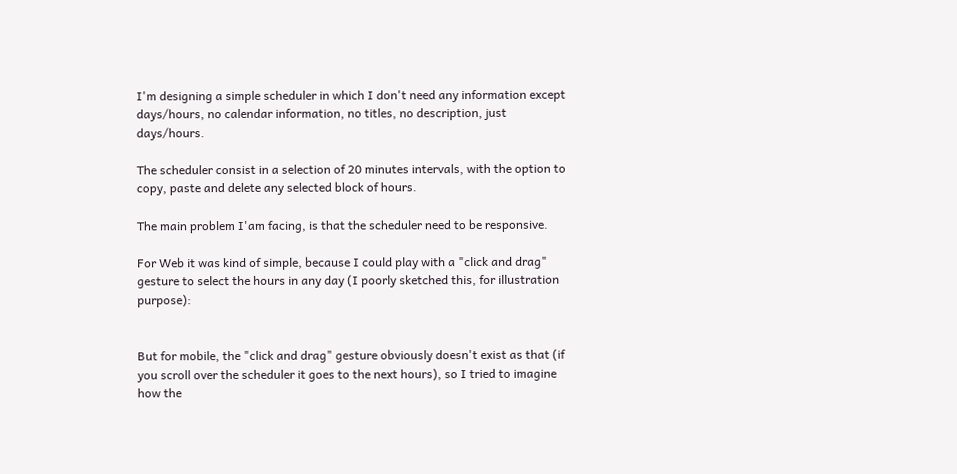I'm designing a simple scheduler in which I don't need any information except days/hours, no calendar information, no titles, no description, just days/hours.

The scheduler consist in a selection of 20 minutes intervals, with the option to copy, paste and delete any selected block of hours.

The main problem I'am facing, is that the scheduler need to be responsive.

For Web it was kind of simple, because I could play with a "click and drag" gesture to select the hours in any day (I poorly sketched this, for illustration purpose):


But for mobile, the "click and drag" gesture obviously doesn't exist as that (if you scroll over the scheduler it goes to the next hours), so I tried to imagine how the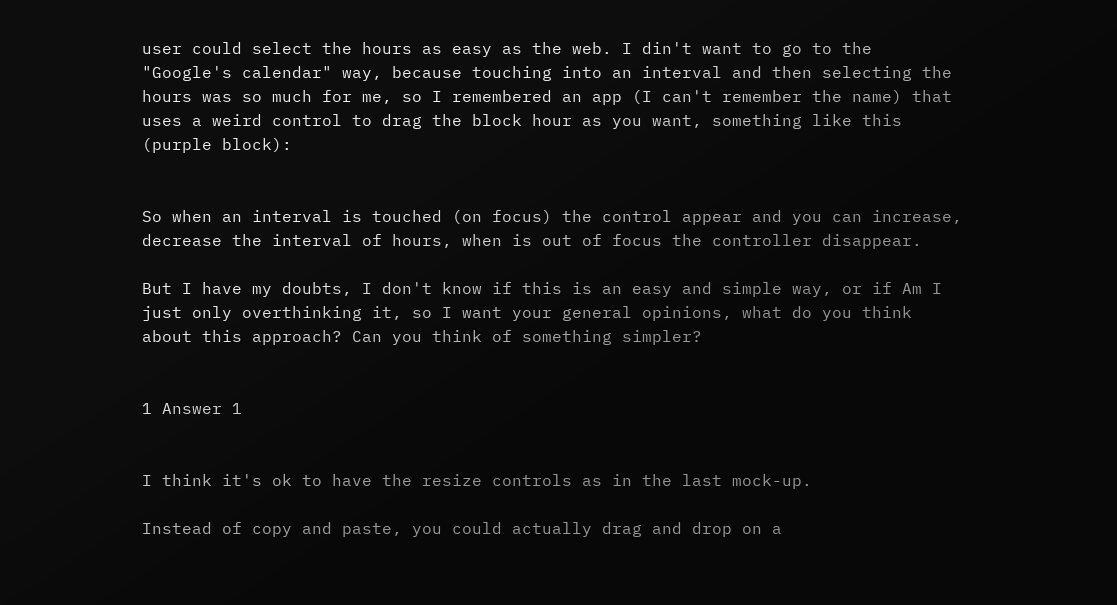user could select the hours as easy as the web. I din't want to go to the "Google's calendar" way, because touching into an interval and then selecting the hours was so much for me, so I remembered an app (I can't remember the name) that uses a weird control to drag the block hour as you want, something like this (purple block):


So when an interval is touched (on focus) the control appear and you can increase, decrease the interval of hours, when is out of focus the controller disappear.

But I have my doubts, I don't know if this is an easy and simple way, or if Am I just only overthinking it, so I want your general opinions, what do you think about this approach? Can you think of something simpler?


1 Answer 1


I think it's ok to have the resize controls as in the last mock-up.

Instead of copy and paste, you could actually drag and drop on a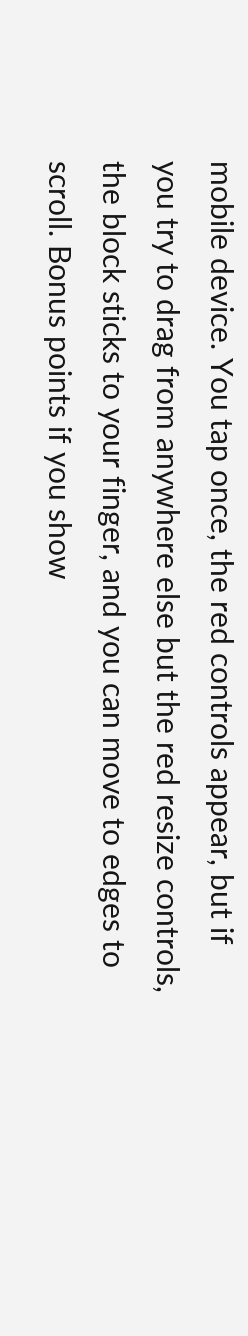mobile device. You tap once, the red controls appear, but if you try to drag from anywhere else but the red resize controls, the block sticks to your finger, and you can move to edges to scroll. Bonus points if you show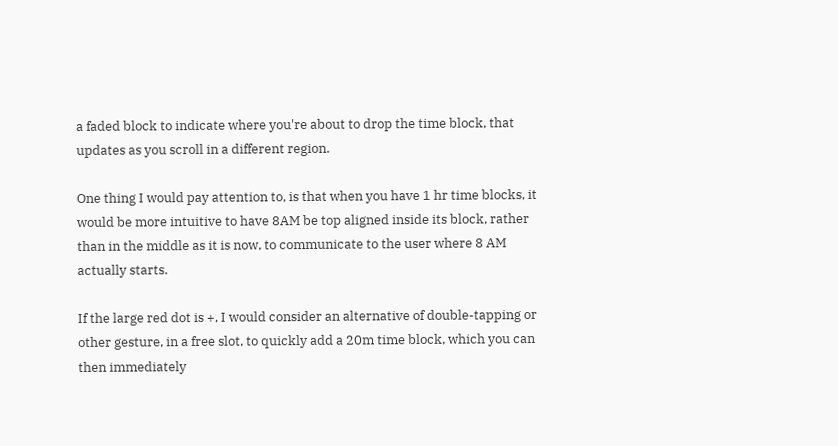a faded block to indicate where you're about to drop the time block, that updates as you scroll in a different region.

One thing I would pay attention to, is that when you have 1 hr time blocks, it would be more intuitive to have 8AM be top aligned inside its block, rather than in the middle as it is now, to communicate to the user where 8 AM actually starts.

If the large red dot is +, I would consider an alternative of double-tapping or other gesture, in a free slot, to quickly add a 20m time block, which you can then immediately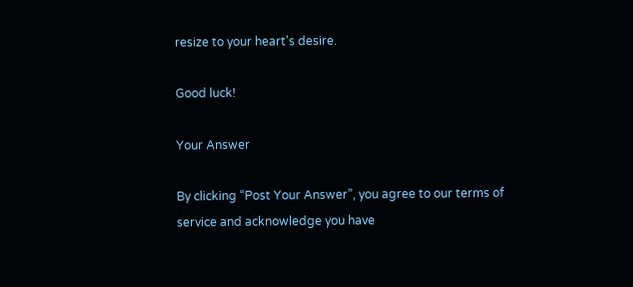resize to your heart's desire.

Good luck!

Your Answer

By clicking “Post Your Answer”, you agree to our terms of service and acknowledge you have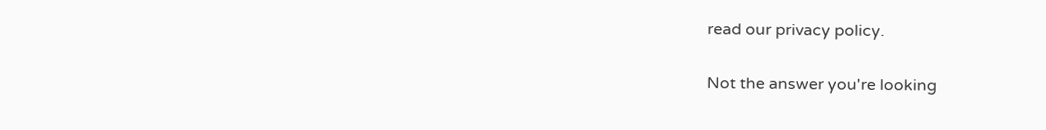read our privacy policy.

Not the answer you're looking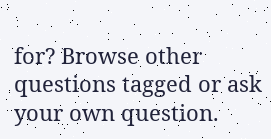for? Browse other questions tagged or ask your own question.